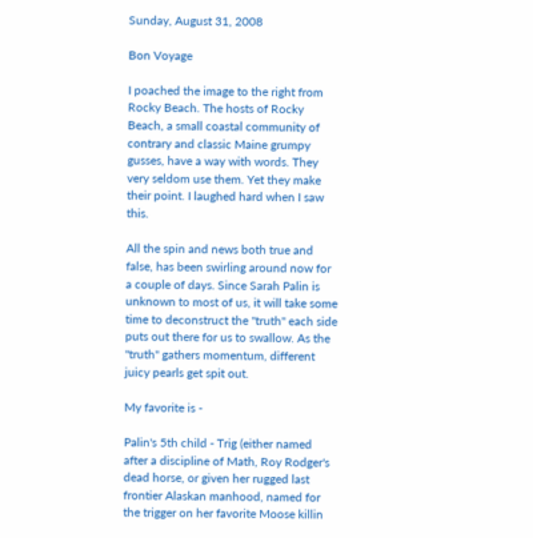Sunday, August 31, 2008

Bon Voyage

I poached the image to the right from Rocky Beach. The hosts of Rocky Beach, a small coastal community of contrary and classic Maine grumpy gusses, have a way with words. They very seldom use them. Yet they make their point. I laughed hard when I saw this.

All the spin and news both true and false, has been swirling around now for a couple of days. Since Sarah Palin is unknown to most of us, it will take some time to deconstruct the "truth" each side puts out there for us to swallow. As the "truth" gathers momentum, different juicy pearls get spit out.

My favorite is -

Palin's 5th child - Trig (either named after a discipline of Math, Roy Rodger's dead horse, or given her rugged last frontier Alaskan manhood, named for the trigger on her favorite Moose killin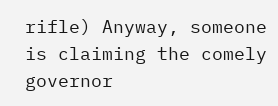rifle) Anyway, someone is claiming the comely governor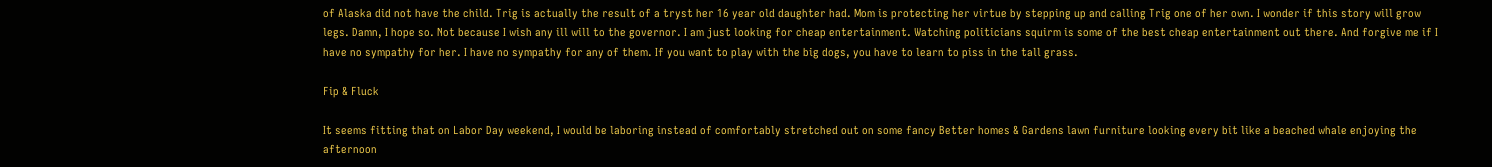of Alaska did not have the child. Trig is actually the result of a tryst her 16 year old daughter had. Mom is protecting her virtue by stepping up and calling Trig one of her own. I wonder if this story will grow legs. Damn, I hope so. Not because I wish any ill will to the governor. I am just looking for cheap entertainment. Watching politicians squirm is some of the best cheap entertainment out there. And forgive me if I have no sympathy for her. I have no sympathy for any of them. If you want to play with the big dogs, you have to learn to piss in the tall grass.

Fip & Fluck

It seems fitting that on Labor Day weekend, I would be laboring instead of comfortably stretched out on some fancy Better homes & Gardens lawn furniture looking every bit like a beached whale enjoying the afternoon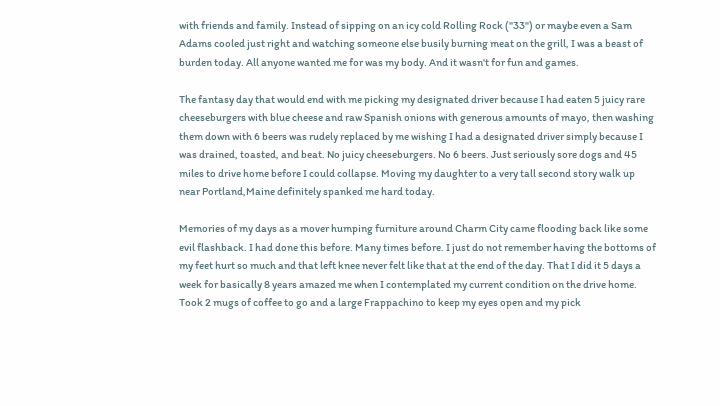with friends and family. Instead of sipping on an icy cold Rolling Rock ("33") or maybe even a Sam Adams cooled just right and watching someone else busily burning meat on the grill, I was a beast of burden today. All anyone wanted me for was my body. And it wasn't for fun and games.

The fantasy day that would end with me picking my designated driver because I had eaten 5 juicy rare cheeseburgers with blue cheese and raw Spanish onions with generous amounts of mayo, then washing them down with 6 beers was rudely replaced by me wishing I had a designated driver simply because I was drained, toasted, and beat. No juicy cheeseburgers. No 6 beers. Just seriously sore dogs and 45 miles to drive home before I could collapse. Moving my daughter to a very tall second story walk up near Portland,Maine definitely spanked me hard today.

Memories of my days as a mover humping furniture around Charm City came flooding back like some evil flashback. I had done this before. Many times before. I just do not remember having the bottoms of my feet hurt so much and that left knee never felt like that at the end of the day. That I did it 5 days a week for basically 8 years amazed me when I contemplated my current condition on the drive home. Took 2 mugs of coffee to go and a large Frappachino to keep my eyes open and my pick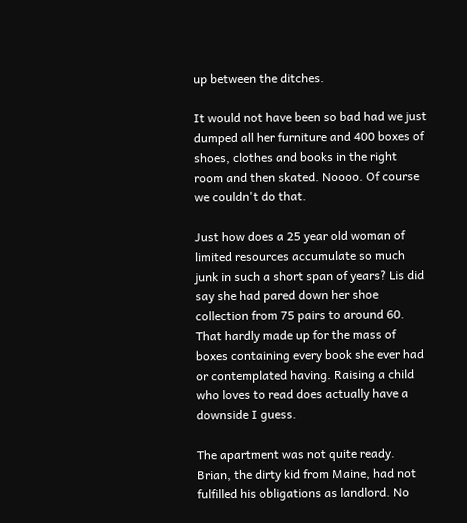up between the ditches.

It would not have been so bad had we just dumped all her furniture and 400 boxes of shoes, clothes and books in the right room and then skated. Noooo. Of course we couldn't do that.

Just how does a 25 year old woman of limited resources accumulate so much junk in such a short span of years? Lis did say she had pared down her shoe collection from 75 pairs to around 60. That hardly made up for the mass of boxes containing every book she ever had or contemplated having. Raising a child who loves to read does actually have a downside I guess.

The apartment was not quite ready. Brian, the dirty kid from Maine, had not fulfilled his obligations as landlord. No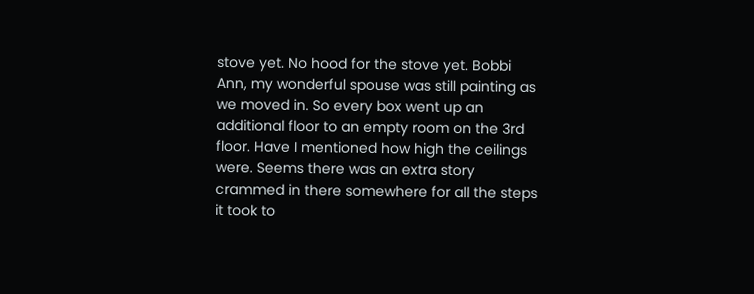stove yet. No hood for the stove yet. Bobbi Ann, my wonderful spouse was still painting as we moved in. So every box went up an additional floor to an empty room on the 3rd floor. Have I mentioned how high the ceilings were. Seems there was an extra story crammed in there somewhere for all the steps it took to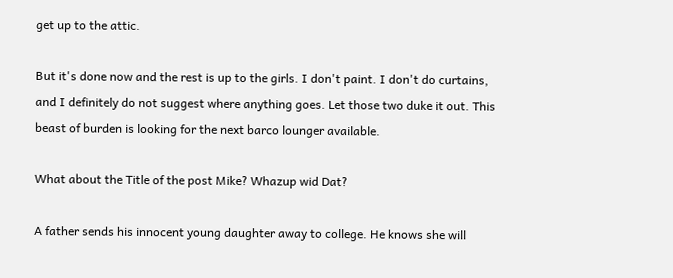get up to the attic.

But it's done now and the rest is up to the girls. I don't paint. I don't do curtains, and I definitely do not suggest where anything goes. Let those two duke it out. This beast of burden is looking for the next barco lounger available.

What about the Title of the post Mike? Whazup wid Dat?

A father sends his innocent young daughter away to college. He knows she will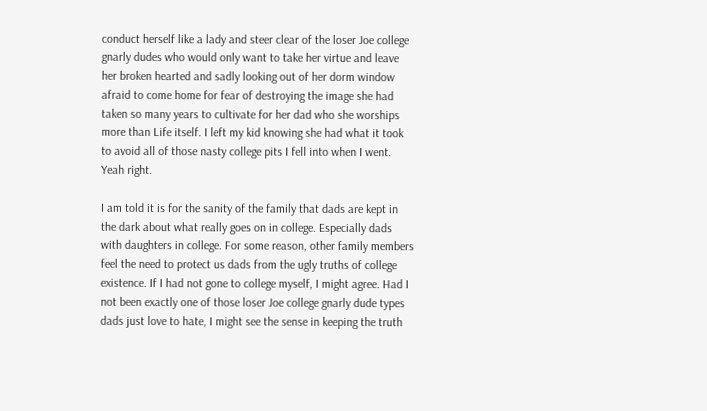conduct herself like a lady and steer clear of the loser Joe college gnarly dudes who would only want to take her virtue and leave her broken hearted and sadly looking out of her dorm window afraid to come home for fear of destroying the image she had taken so many years to cultivate for her dad who she worships more than Life itself. I left my kid knowing she had what it took to avoid all of those nasty college pits I fell into when I went. Yeah right.

I am told it is for the sanity of the family that dads are kept in the dark about what really goes on in college. Especially dads with daughters in college. For some reason, other family members feel the need to protect us dads from the ugly truths of college existence. If I had not gone to college myself, I might agree. Had I not been exactly one of those loser Joe college gnarly dude types dads just love to hate, I might see the sense in keeping the truth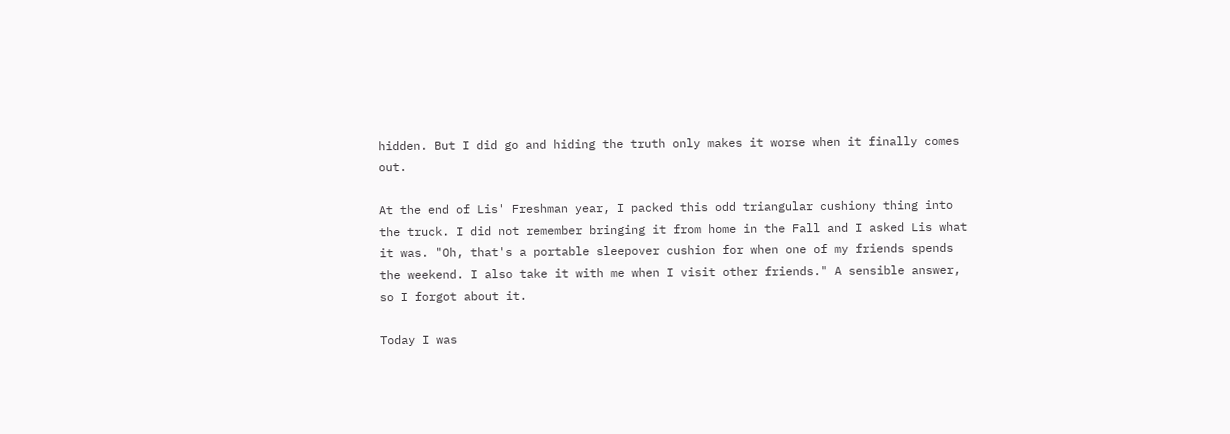hidden. But I did go and hiding the truth only makes it worse when it finally comes out.

At the end of Lis' Freshman year, I packed this odd triangular cushiony thing into the truck. I did not remember bringing it from home in the Fall and I asked Lis what it was. "Oh, that's a portable sleepover cushion for when one of my friends spends the weekend. I also take it with me when I visit other friends." A sensible answer, so I forgot about it.

Today I was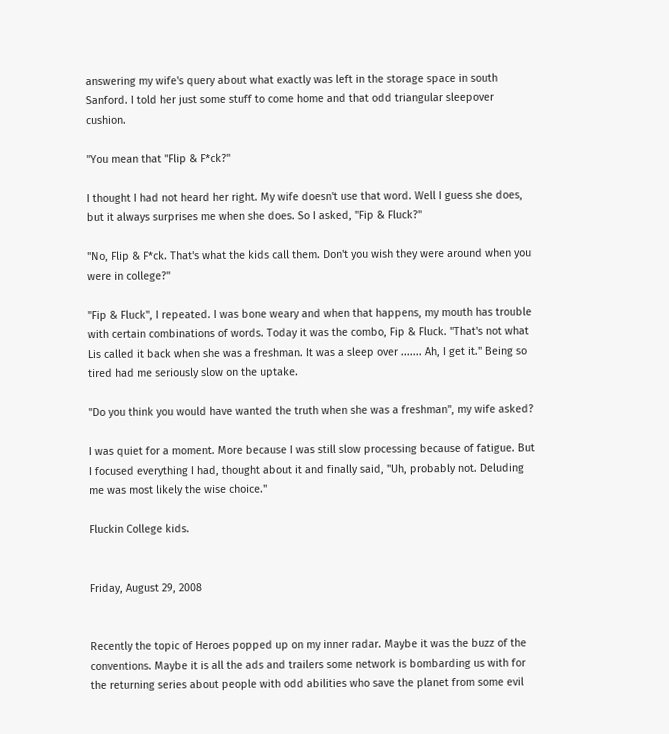answering my wife's query about what exactly was left in the storage space in south Sanford. I told her just some stuff to come home and that odd triangular sleepover cushion.

"You mean that "Flip & F*ck?"

I thought I had not heard her right. My wife doesn't use that word. Well I guess she does, but it always surprises me when she does. So I asked, "Fip & Fluck?"

"No, Flip & F*ck. That's what the kids call them. Don't you wish they were around when you were in college?"

"Fip & Fluck", I repeated. I was bone weary and when that happens, my mouth has trouble with certain combinations of words. Today it was the combo, Fip & Fluck. "That's not what Lis called it back when she was a freshman. It was a sleep over ....... Ah, I get it." Being so tired had me seriously slow on the uptake.

"Do you think you would have wanted the truth when she was a freshman", my wife asked?

I was quiet for a moment. More because I was still slow processing because of fatigue. But I focused everything I had, thought about it and finally said, "Uh, probably not. Deluding me was most likely the wise choice."

Fluckin College kids.


Friday, August 29, 2008


Recently the topic of Heroes popped up on my inner radar. Maybe it was the buzz of the conventions. Maybe it is all the ads and trailers some network is bombarding us with for the returning series about people with odd abilities who save the planet from some evil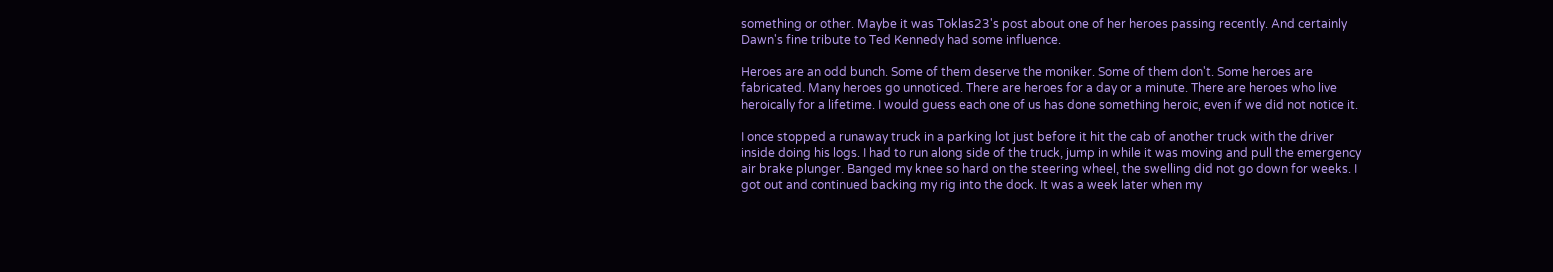something or other. Maybe it was Toklas23's post about one of her heroes passing recently. And certainly Dawn's fine tribute to Ted Kennedy had some influence.

Heroes are an odd bunch. Some of them deserve the moniker. Some of them don't. Some heroes are fabricated. Many heroes go unnoticed. There are heroes for a day or a minute. There are heroes who live heroically for a lifetime. I would guess each one of us has done something heroic, even if we did not notice it.

I once stopped a runaway truck in a parking lot just before it hit the cab of another truck with the driver inside doing his logs. I had to run along side of the truck, jump in while it was moving and pull the emergency air brake plunger. Banged my knee so hard on the steering wheel, the swelling did not go down for weeks. I got out and continued backing my rig into the dock. It was a week later when my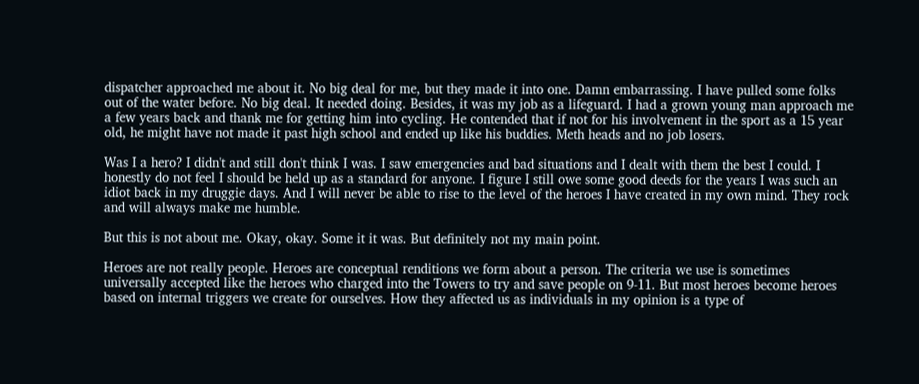dispatcher approached me about it. No big deal for me, but they made it into one. Damn embarrassing. I have pulled some folks out of the water before. No big deal. It needed doing. Besides, it was my job as a lifeguard. I had a grown young man approach me a few years back and thank me for getting him into cycling. He contended that if not for his involvement in the sport as a 15 year old, he might have not made it past high school and ended up like his buddies. Meth heads and no job losers.

Was I a hero? I didn't and still don't think I was. I saw emergencies and bad situations and I dealt with them the best I could. I honestly do not feel I should be held up as a standard for anyone. I figure I still owe some good deeds for the years I was such an idiot back in my druggie days. And I will never be able to rise to the level of the heroes I have created in my own mind. They rock and will always make me humble.

But this is not about me. Okay, okay. Some it it was. But definitely not my main point.

Heroes are not really people. Heroes are conceptual renditions we form about a person. The criteria we use is sometimes universally accepted like the heroes who charged into the Towers to try and save people on 9-11. But most heroes become heroes based on internal triggers we create for ourselves. How they affected us as individuals in my opinion is a type of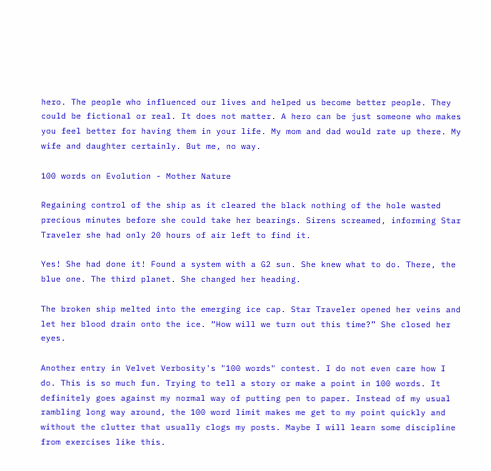hero. The people who influenced our lives and helped us become better people. They could be fictional or real. It does not matter. A hero can be just someone who makes you feel better for having them in your life. My mom and dad would rate up there. My wife and daughter certainly. But me, no way.

100 words on Evolution - Mother Nature

Regaining control of the ship as it cleared the black nothing of the hole wasted precious minutes before she could take her bearings. Sirens screamed, informing Star Traveler she had only 20 hours of air left to find it.

Yes! She had done it! Found a system with a G2 sun. She knew what to do. There, the blue one. The third planet. She changed her heading.

The broken ship melted into the emerging ice cap. Star Traveler opened her veins and let her blood drain onto the ice. “How will we turn out this time?” She closed her eyes.

Another entry in Velvet Verbosity's "100 words" contest. I do not even care how I do. This is so much fun. Trying to tell a story or make a point in 100 words. It definitely goes against my normal way of putting pen to paper. Instead of my usual rambling long way around, the 100 word limit makes me get to my point quickly and without the clutter that usually clogs my posts. Maybe I will learn some discipline from exercises like this.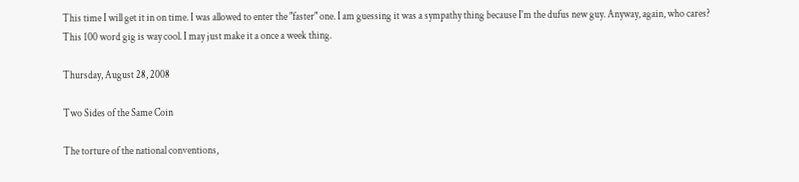This time I will get it in on time. I was allowed to enter the "faster" one. I am guessing it was a sympathy thing because I'm the dufus new guy. Anyway, again, who cares? This 100 word gig is way cool. I may just make it a once a week thing.

Thursday, August 28, 2008

Two Sides of the Same Coin

The torture of the national conventions,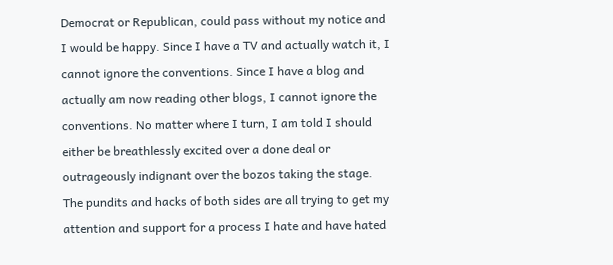Democrat or Republican, could pass without my notice and I would be happy. Since I have a TV and actually watch it, I cannot ignore the conventions. Since I have a blog and actually am now reading other blogs, I cannot ignore the conventions. No matter where I turn, I am told I should either be breathlessly excited over a done deal or outrageously indignant over the bozos taking the stage. The pundits and hacks of both sides are all trying to get my attention and support for a process I hate and have hated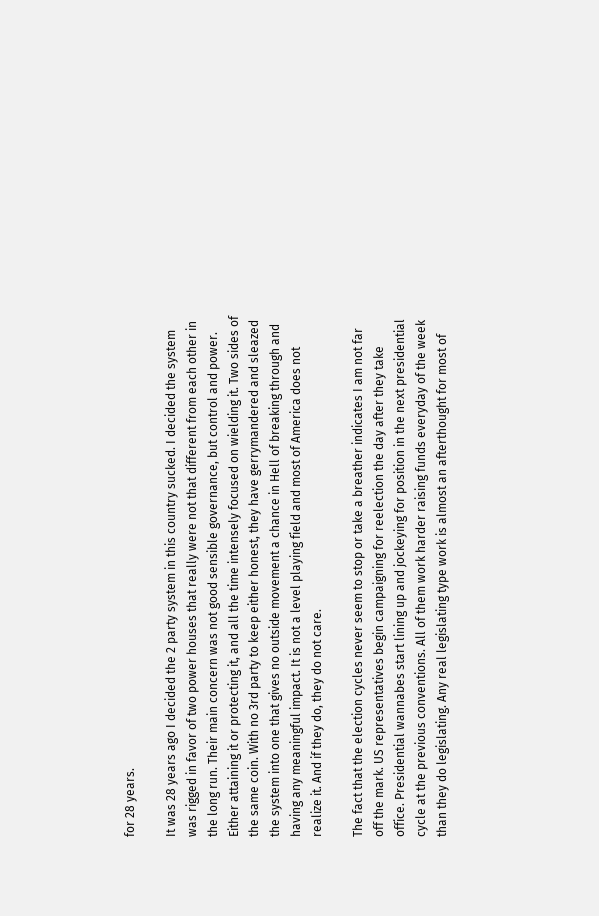for 28 years.

It was 28 years ago I decided the 2 party system in this country sucked. I decided the system was rigged in favor of two power houses that really were not that different from each other in the long run. Their main concern was not good sensible governance, but control and power. Either attaining it or protecting it, and all the time intensely focused on wielding it. Two sides of the same coin. With no 3rd party to keep either honest, they have gerrymandered and sleazed the system into one that gives no outside movement a chance in Hell of breaking through and having any meaningful impact. It is not a level playing field and most of America does not realize it. And if they do, they do not care.

The fact that the election cycles never seem to stop or take a breather indicates I am not far off the mark. US representatives begin campaigning for reelection the day after they take office. Presidential wannabes start lining up and jockeying for position in the next presidential cycle at the previous conventions. All of them work harder raising funds everyday of the week than they do legislating. Any real legislating type work is almost an afterthought for most of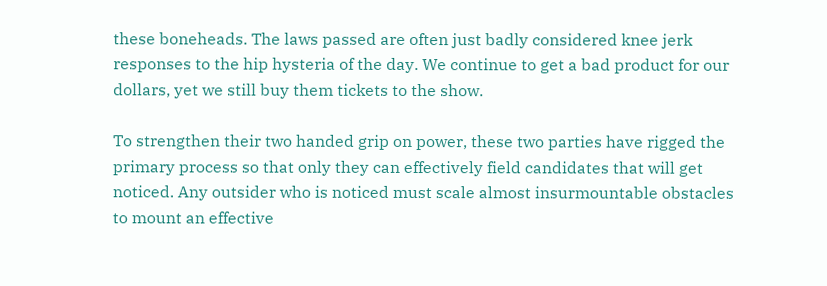these boneheads. The laws passed are often just badly considered knee jerk responses to the hip hysteria of the day. We continue to get a bad product for our dollars, yet we still buy them tickets to the show.

To strengthen their two handed grip on power, these two parties have rigged the primary process so that only they can effectively field candidates that will get noticed. Any outsider who is noticed must scale almost insurmountable obstacles to mount an effective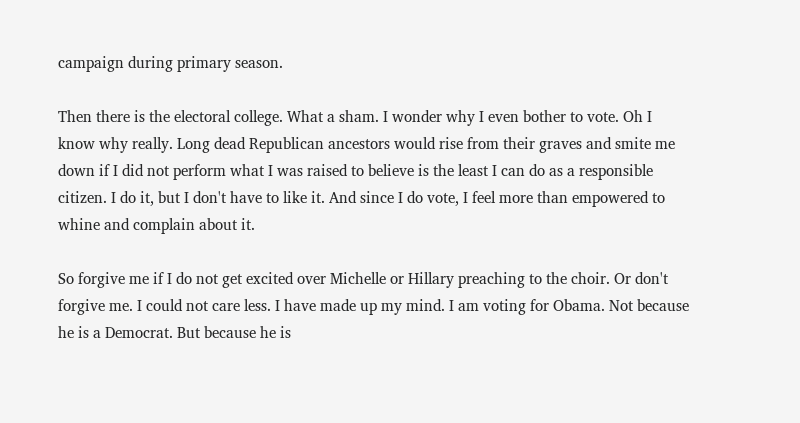campaign during primary season.

Then there is the electoral college. What a sham. I wonder why I even bother to vote. Oh I know why really. Long dead Republican ancestors would rise from their graves and smite me down if I did not perform what I was raised to believe is the least I can do as a responsible citizen. I do it, but I don't have to like it. And since I do vote, I feel more than empowered to whine and complain about it.

So forgive me if I do not get excited over Michelle or Hillary preaching to the choir. Or don't forgive me. I could not care less. I have made up my mind. I am voting for Obama. Not because he is a Democrat. But because he is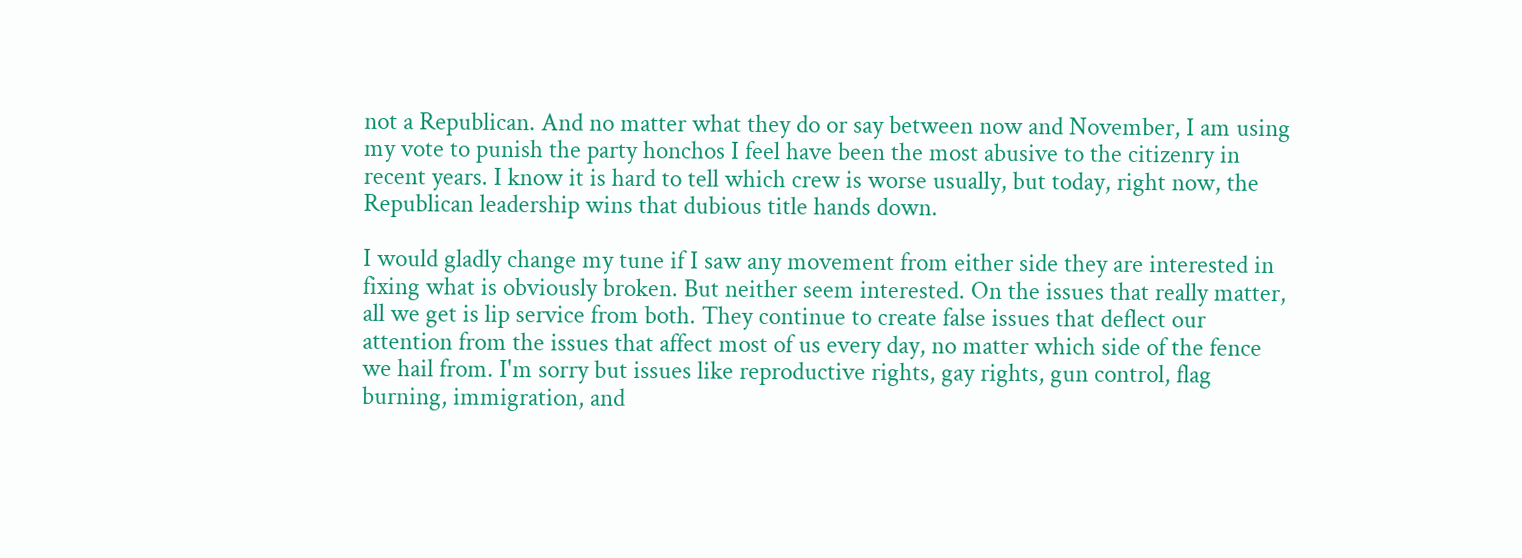not a Republican. And no matter what they do or say between now and November, I am using my vote to punish the party honchos I feel have been the most abusive to the citizenry in recent years. I know it is hard to tell which crew is worse usually, but today, right now, the Republican leadership wins that dubious title hands down.

I would gladly change my tune if I saw any movement from either side they are interested in fixing what is obviously broken. But neither seem interested. On the issues that really matter, all we get is lip service from both. They continue to create false issues that deflect our attention from the issues that affect most of us every day, no matter which side of the fence we hail from. I'm sorry but issues like reproductive rights, gay rights, gun control, flag burning, immigration, and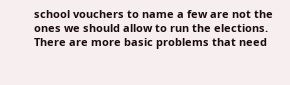school vouchers to name a few are not the ones we should allow to run the elections. There are more basic problems that need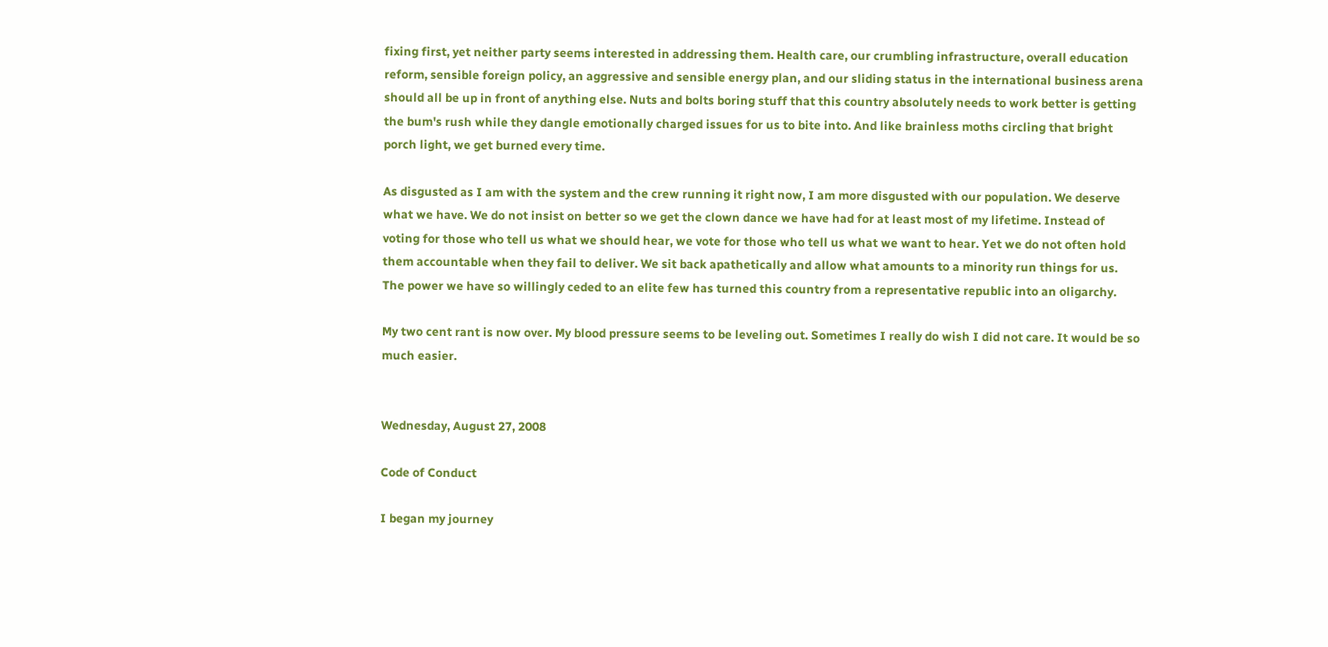fixing first, yet neither party seems interested in addressing them. Health care, our crumbling infrastructure, overall education reform, sensible foreign policy, an aggressive and sensible energy plan, and our sliding status in the international business arena should all be up in front of anything else. Nuts and bolts boring stuff that this country absolutely needs to work better is getting the bum's rush while they dangle emotionally charged issues for us to bite into. And like brainless moths circling that bright porch light, we get burned every time.

As disgusted as I am with the system and the crew running it right now, I am more disgusted with our population. We deserve what we have. We do not insist on better so we get the clown dance we have had for at least most of my lifetime. Instead of voting for those who tell us what we should hear, we vote for those who tell us what we want to hear. Yet we do not often hold them accountable when they fail to deliver. We sit back apathetically and allow what amounts to a minority run things for us. The power we have so willingly ceded to an elite few has turned this country from a representative republic into an oligarchy.

My two cent rant is now over. My blood pressure seems to be leveling out. Sometimes I really do wish I did not care. It would be so much easier.


Wednesday, August 27, 2008

Code of Conduct

I began my journey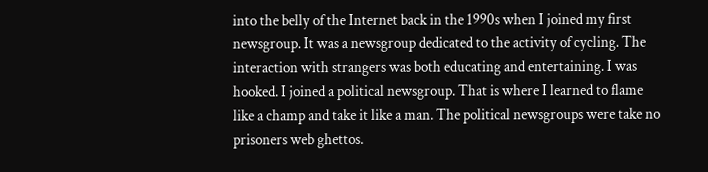into the belly of the Internet back in the 1990s when I joined my first newsgroup. It was a newsgroup dedicated to the activity of cycling. The interaction with strangers was both educating and entertaining. I was hooked. I joined a political newsgroup. That is where I learned to flame like a champ and take it like a man. The political newsgroups were take no prisoners web ghettos.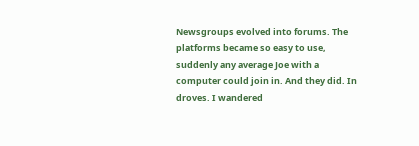Newsgroups evolved into forums. The platforms became so easy to use, suddenly any average Joe with a computer could join in. And they did. In droves. I wandered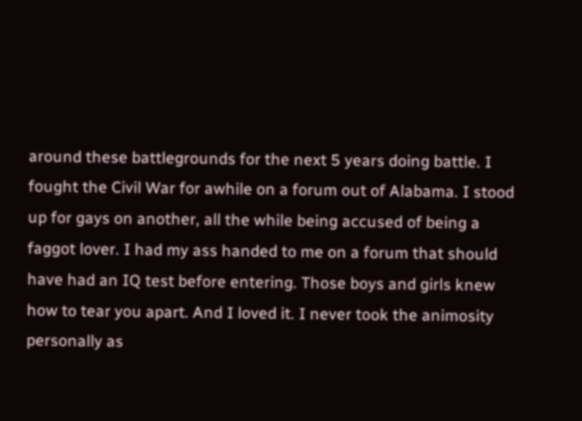around these battlegrounds for the next 5 years doing battle. I fought the Civil War for awhile on a forum out of Alabama. I stood up for gays on another, all the while being accused of being a faggot lover. I had my ass handed to me on a forum that should have had an IQ test before entering. Those boys and girls knew how to tear you apart. And I loved it. I never took the animosity personally as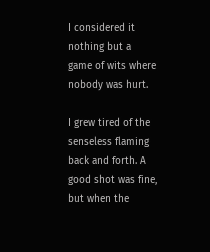I considered it nothing but a game of wits where nobody was hurt.

I grew tired of the senseless flaming back and forth. A good shot was fine, but when the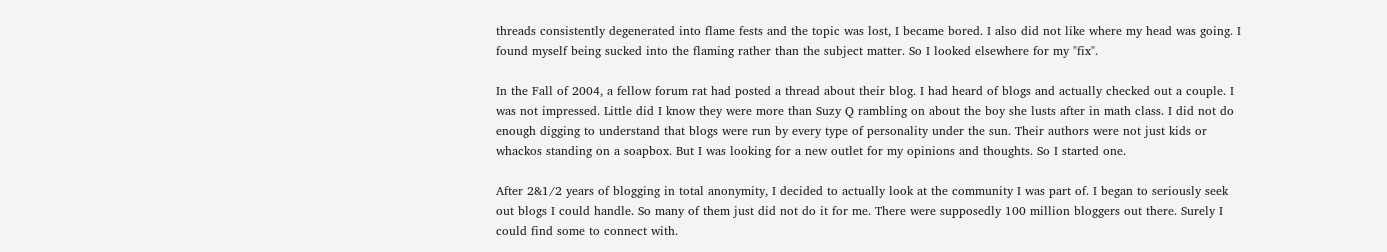threads consistently degenerated into flame fests and the topic was lost, I became bored. I also did not like where my head was going. I found myself being sucked into the flaming rather than the subject matter. So I looked elsewhere for my "fix".

In the Fall of 2004, a fellow forum rat had posted a thread about their blog. I had heard of blogs and actually checked out a couple. I was not impressed. Little did I know they were more than Suzy Q rambling on about the boy she lusts after in math class. I did not do enough digging to understand that blogs were run by every type of personality under the sun. Their authors were not just kids or whackos standing on a soapbox. But I was looking for a new outlet for my opinions and thoughts. So I started one.

After 2&1/2 years of blogging in total anonymity, I decided to actually look at the community I was part of. I began to seriously seek out blogs I could handle. So many of them just did not do it for me. There were supposedly 100 million bloggers out there. Surely I could find some to connect with.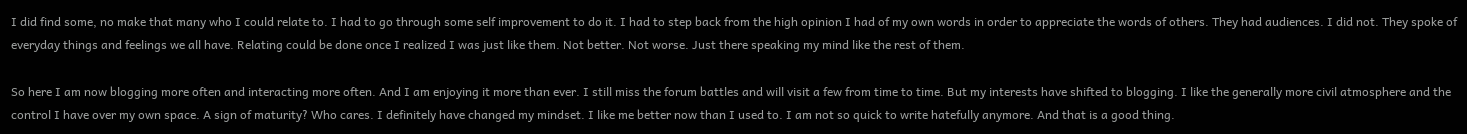I did find some, no make that many who I could relate to. I had to go through some self improvement to do it. I had to step back from the high opinion I had of my own words in order to appreciate the words of others. They had audiences. I did not. They spoke of everyday things and feelings we all have. Relating could be done once I realized I was just like them. Not better. Not worse. Just there speaking my mind like the rest of them.

So here I am now blogging more often and interacting more often. And I am enjoying it more than ever. I still miss the forum battles and will visit a few from time to time. But my interests have shifted to blogging. I like the generally more civil atmosphere and the control I have over my own space. A sign of maturity? Who cares. I definitely have changed my mindset. I like me better now than I used to. I am not so quick to write hatefully anymore. And that is a good thing.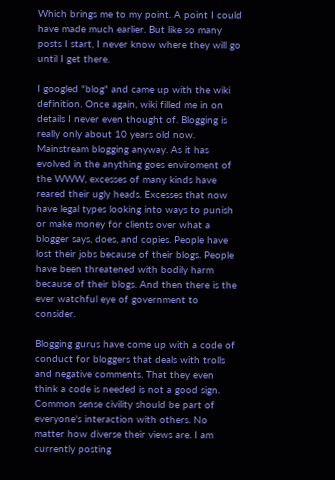Which brings me to my point. A point I could have made much earlier. But like so many posts I start, I never know where they will go until I get there.

I googled "blog" and came up with the wiki definition. Once again, wiki filled me in on details I never even thought of. Blogging is really only about 10 years old now. Mainstream blogging anyway. As it has evolved in the anything goes enviroment of the WWW, excesses of many kinds have reared their ugly heads. Excesses that now have legal types looking into ways to punish or make money for clients over what a blogger says, does, and copies. People have lost their jobs because of their blogs. People have been threatened with bodily harm because of their blogs. And then there is the ever watchful eye of government to consider.

Blogging gurus have come up with a code of conduct for bloggers that deals with trolls and negative comments. That they even think a code is needed is not a good sign. Common sense civility should be part of everyone's interaction with others. No matter how diverse their views are. I am currently posting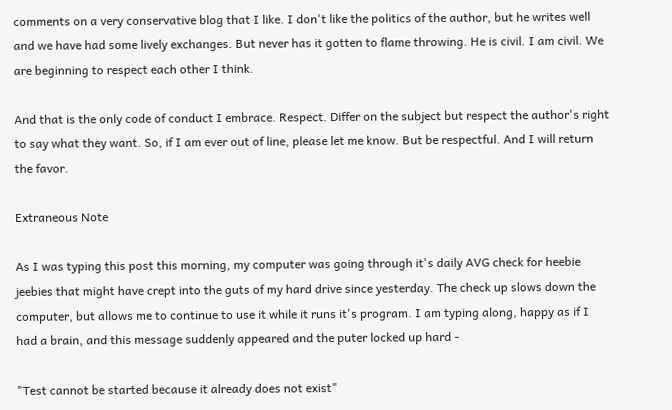comments on a very conservative blog that I like. I don't like the politics of the author, but he writes well and we have had some lively exchanges. But never has it gotten to flame throwing. He is civil. I am civil. We are beginning to respect each other I think.

And that is the only code of conduct I embrace. Respect. Differ on the subject but respect the author's right to say what they want. So, if I am ever out of line, please let me know. But be respectful. And I will return the favor.

Extraneous Note

As I was typing this post this morning, my computer was going through it's daily AVG check for heebie jeebies that might have crept into the guts of my hard drive since yesterday. The check up slows down the computer, but allows me to continue to use it while it runs it's program. I am typing along, happy as if I had a brain, and this message suddenly appeared and the puter locked up hard -

"Test cannot be started because it already does not exist"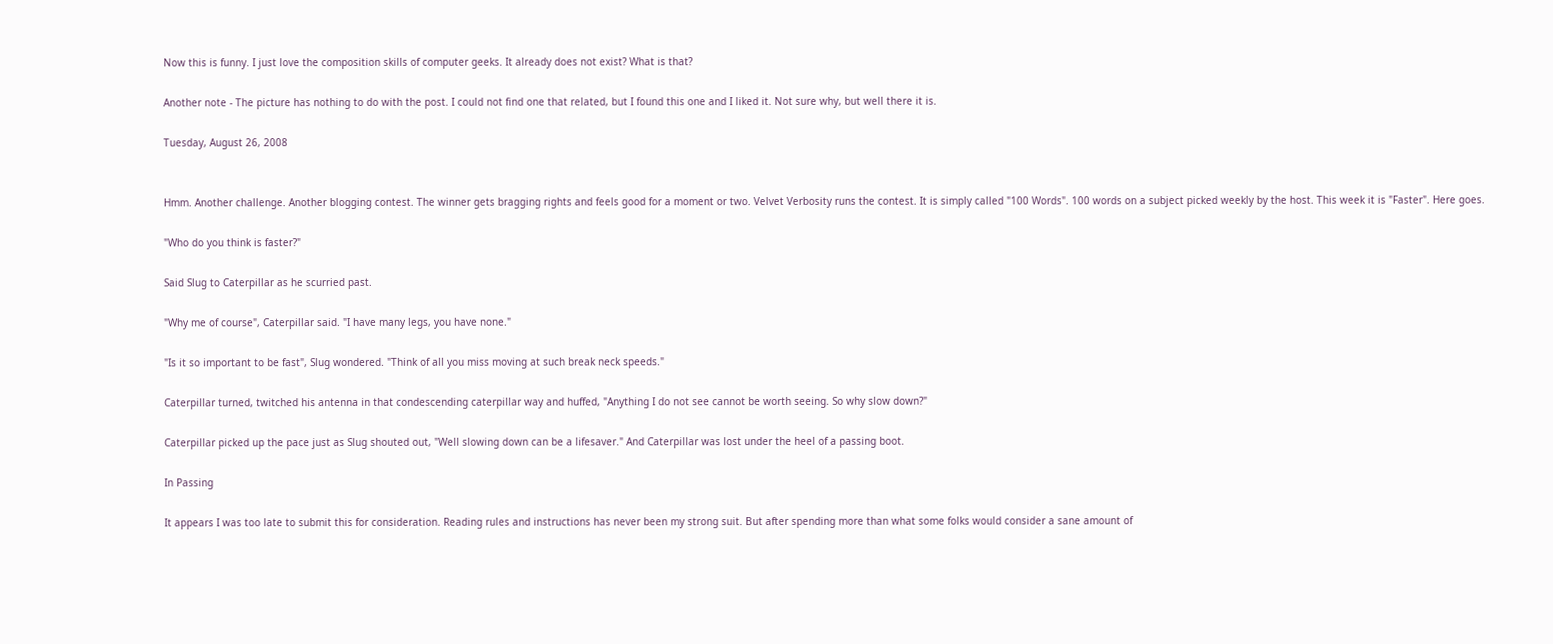Now this is funny. I just love the composition skills of computer geeks. It already does not exist? What is that?

Another note - The picture has nothing to do with the post. I could not find one that related, but I found this one and I liked it. Not sure why, but well there it is.

Tuesday, August 26, 2008


Hmm. Another challenge. Another blogging contest. The winner gets bragging rights and feels good for a moment or two. Velvet Verbosity runs the contest. It is simply called "100 Words". 100 words on a subject picked weekly by the host. This week it is "Faster". Here goes.

"Who do you think is faster?"

Said Slug to Caterpillar as he scurried past.

"Why me of course", Caterpillar said. "I have many legs, you have none."

"Is it so important to be fast", Slug wondered. "Think of all you miss moving at such break neck speeds."

Caterpillar turned, twitched his antenna in that condescending caterpillar way and huffed, "Anything I do not see cannot be worth seeing. So why slow down?"

Caterpillar picked up the pace just as Slug shouted out, "Well slowing down can be a lifesaver." And Caterpillar was lost under the heel of a passing boot.

In Passing

It appears I was too late to submit this for consideration. Reading rules and instructions has never been my strong suit. But after spending more than what some folks would consider a sane amount of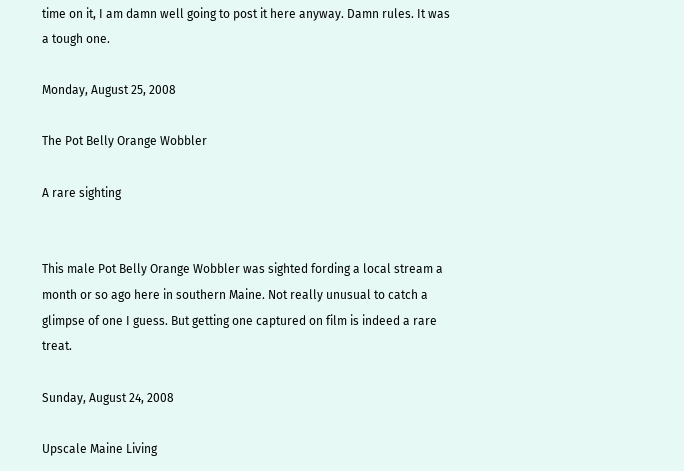time on it, I am damn well going to post it here anyway. Damn rules. It was a tough one.

Monday, August 25, 2008

The Pot Belly Orange Wobbler

A rare sighting


This male Pot Belly Orange Wobbler was sighted fording a local stream a month or so ago here in southern Maine. Not really unusual to catch a glimpse of one I guess. But getting one captured on film is indeed a rare treat.

Sunday, August 24, 2008

Upscale Maine Living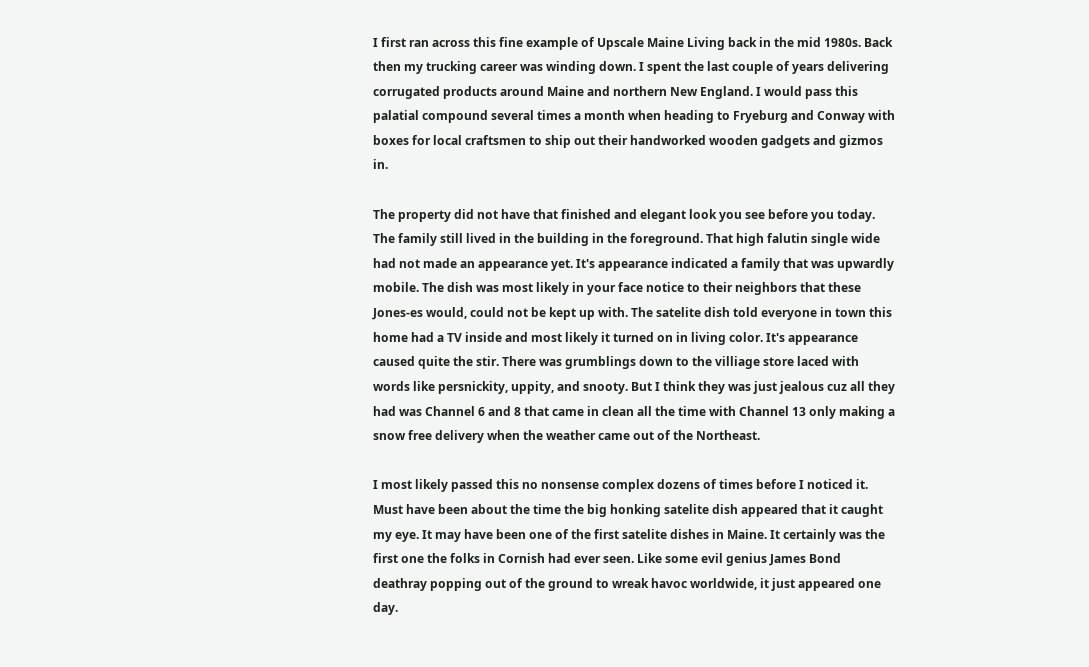I first ran across this fine example of Upscale Maine Living back in the mid 1980s. Back then my trucking career was winding down. I spent the last couple of years delivering corrugated products around Maine and northern New England. I would pass this palatial compound several times a month when heading to Fryeburg and Conway with boxes for local craftsmen to ship out their handworked wooden gadgets and gizmos in.

The property did not have that finished and elegant look you see before you today. The family still lived in the building in the foreground. That high falutin single wide had not made an appearance yet. It's appearance indicated a family that was upwardly mobile. The dish was most likely in your face notice to their neighbors that these Jones-es would, could not be kept up with. The satelite dish told everyone in town this home had a TV inside and most likely it turned on in living color. It's appearance caused quite the stir. There was grumblings down to the villiage store laced with words like persnickity, uppity, and snooty. But I think they was just jealous cuz all they had was Channel 6 and 8 that came in clean all the time with Channel 13 only making a snow free delivery when the weather came out of the Northeast.

I most likely passed this no nonsense complex dozens of times before I noticed it. Must have been about the time the big honking satelite dish appeared that it caught my eye. It may have been one of the first satelite dishes in Maine. It certainly was the first one the folks in Cornish had ever seen. Like some evil genius James Bond deathray popping out of the ground to wreak havoc worldwide, it just appeared one day.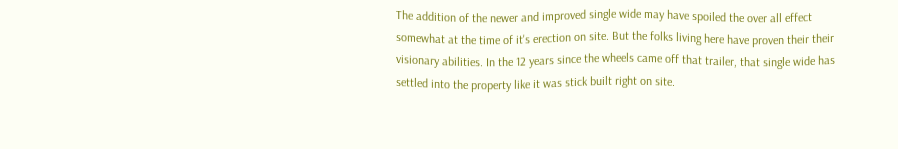The addition of the newer and improved single wide may have spoiled the over all effect somewhat at the time of it's erection on site. But the folks living here have proven their their visionary abilities. In the 12 years since the wheels came off that trailer, that single wide has settled into the property like it was stick built right on site.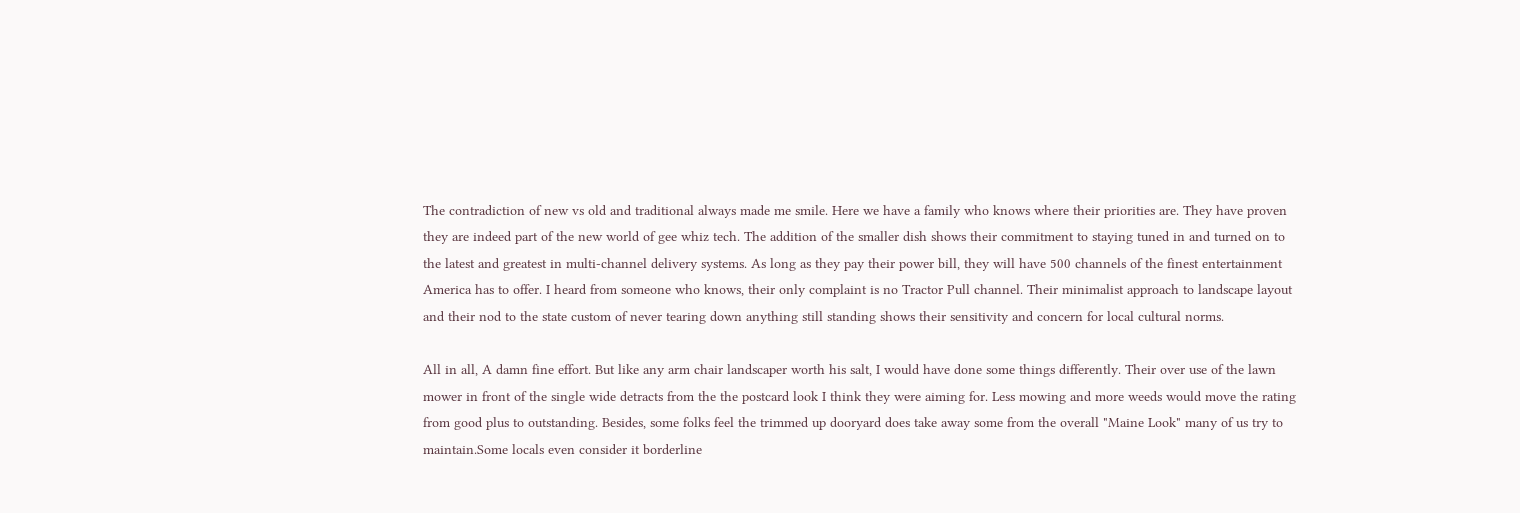The contradiction of new vs old and traditional always made me smile. Here we have a family who knows where their priorities are. They have proven they are indeed part of the new world of gee whiz tech. The addition of the smaller dish shows their commitment to staying tuned in and turned on to the latest and greatest in multi-channel delivery systems. As long as they pay their power bill, they will have 500 channels of the finest entertainment America has to offer. I heard from someone who knows, their only complaint is no Tractor Pull channel. Their minimalist approach to landscape layout and their nod to the state custom of never tearing down anything still standing shows their sensitivity and concern for local cultural norms.

All in all, A damn fine effort. But like any arm chair landscaper worth his salt, I would have done some things differently. Their over use of the lawn mower in front of the single wide detracts from the the postcard look I think they were aiming for. Less mowing and more weeds would move the rating from good plus to outstanding. Besides, some folks feel the trimmed up dooryard does take away some from the overall "Maine Look" many of us try to maintain.Some locals even consider it borderline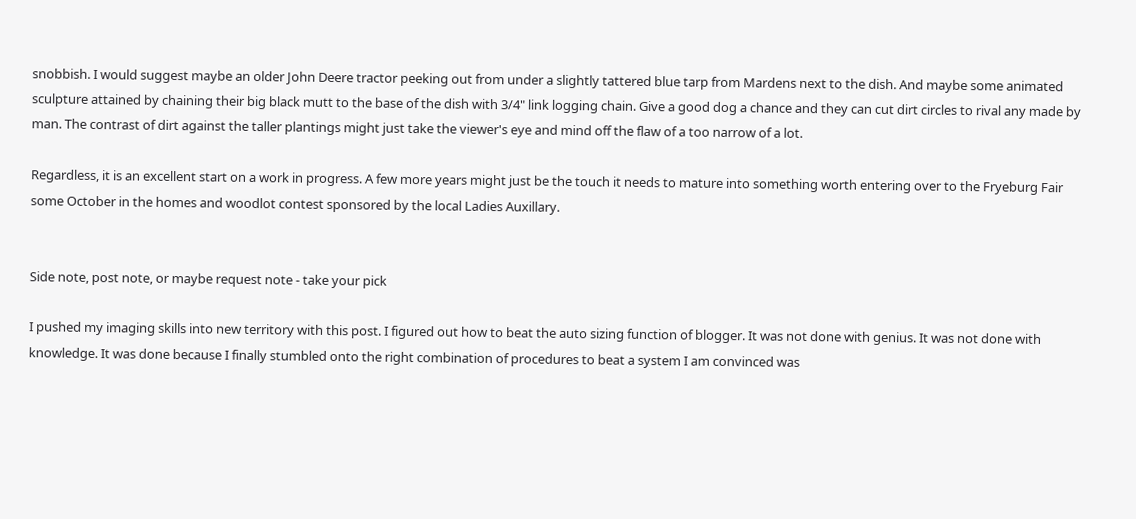snobbish. I would suggest maybe an older John Deere tractor peeking out from under a slightly tattered blue tarp from Mardens next to the dish. And maybe some animated sculpture attained by chaining their big black mutt to the base of the dish with 3/4" link logging chain. Give a good dog a chance and they can cut dirt circles to rival any made by man. The contrast of dirt against the taller plantings might just take the viewer's eye and mind off the flaw of a too narrow of a lot.

Regardless, it is an excellent start on a work in progress. A few more years might just be the touch it needs to mature into something worth entering over to the Fryeburg Fair some October in the homes and woodlot contest sponsored by the local Ladies Auxillary.


Side note, post note, or maybe request note - take your pick

I pushed my imaging skills into new territory with this post. I figured out how to beat the auto sizing function of blogger. It was not done with genius. It was not done with knowledge. It was done because I finally stumbled onto the right combination of procedures to beat a system I am convinced was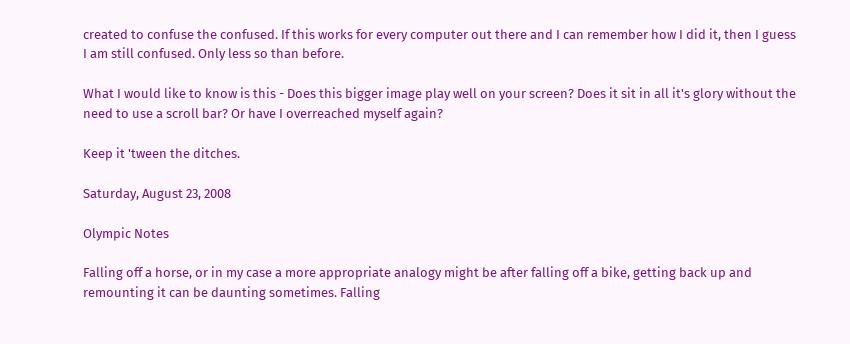created to confuse the confused. If this works for every computer out there and I can remember how I did it, then I guess I am still confused. Only less so than before.

What I would like to know is this - Does this bigger image play well on your screen? Does it sit in all it's glory without the need to use a scroll bar? Or have I overreached myself again?

Keep it 'tween the ditches.

Saturday, August 23, 2008

Olympic Notes

Falling off a horse, or in my case a more appropriate analogy might be after falling off a bike, getting back up and remounting it can be daunting sometimes. Falling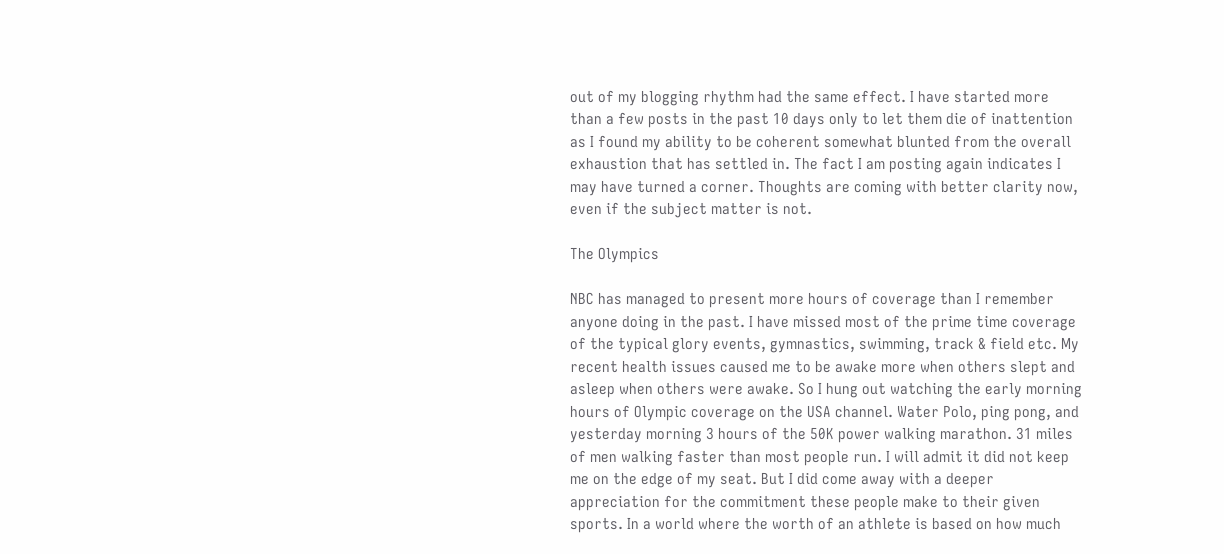out of my blogging rhythm had the same effect. I have started more than a few posts in the past 10 days only to let them die of inattention as I found my ability to be coherent somewhat blunted from the overall exhaustion that has settled in. The fact I am posting again indicates I may have turned a corner. Thoughts are coming with better clarity now, even if the subject matter is not.

The Olympics

NBC has managed to present more hours of coverage than I remember anyone doing in the past. I have missed most of the prime time coverage of the typical glory events, gymnastics, swimming, track & field etc. My recent health issues caused me to be awake more when others slept and asleep when others were awake. So I hung out watching the early morning hours of Olympic coverage on the USA channel. Water Polo, ping pong, and yesterday morning 3 hours of the 50K power walking marathon. 31 miles of men walking faster than most people run. I will admit it did not keep me on the edge of my seat. But I did come away with a deeper appreciation for the commitment these people make to their given sports. In a world where the worth of an athlete is based on how much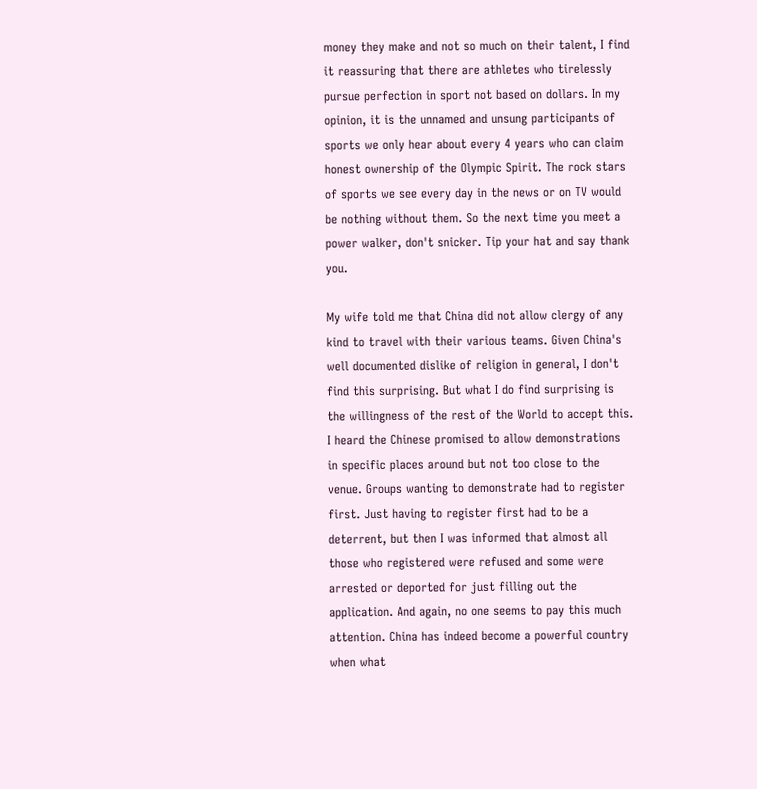money they make and not so much on their talent, I find it reassuring that there are athletes who tirelessly pursue perfection in sport not based on dollars. In my opinion, it is the unnamed and unsung participants of sports we only hear about every 4 years who can claim honest ownership of the Olympic Spirit. The rock stars of sports we see every day in the news or on TV would be nothing without them. So the next time you meet a power walker, don't snicker. Tip your hat and say thank you.

My wife told me that China did not allow clergy of any kind to travel with their various teams. Given China's well documented dislike of religion in general, I don't find this surprising. But what I do find surprising is the willingness of the rest of the World to accept this. I heard the Chinese promised to allow demonstrations in specific places around but not too close to the venue. Groups wanting to demonstrate had to register first. Just having to register first had to be a deterrent, but then I was informed that almost all those who registered were refused and some were arrested or deported for just filling out the application. And again, no one seems to pay this much attention. China has indeed become a powerful country when what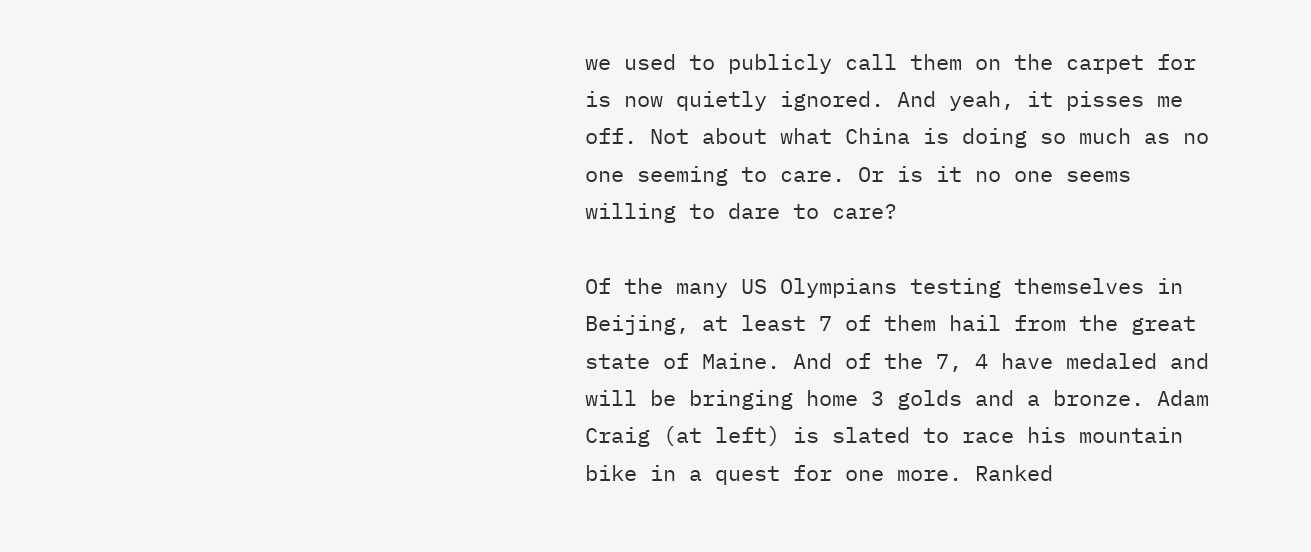we used to publicly call them on the carpet for is now quietly ignored. And yeah, it pisses me off. Not about what China is doing so much as no one seeming to care. Or is it no one seems willing to dare to care?

Of the many US Olympians testing themselves in Beijing, at least 7 of them hail from the great state of Maine. And of the 7, 4 have medaled and will be bringing home 3 golds and a bronze. Adam Craig (at left) is slated to race his mountain bike in a quest for one more. Ranked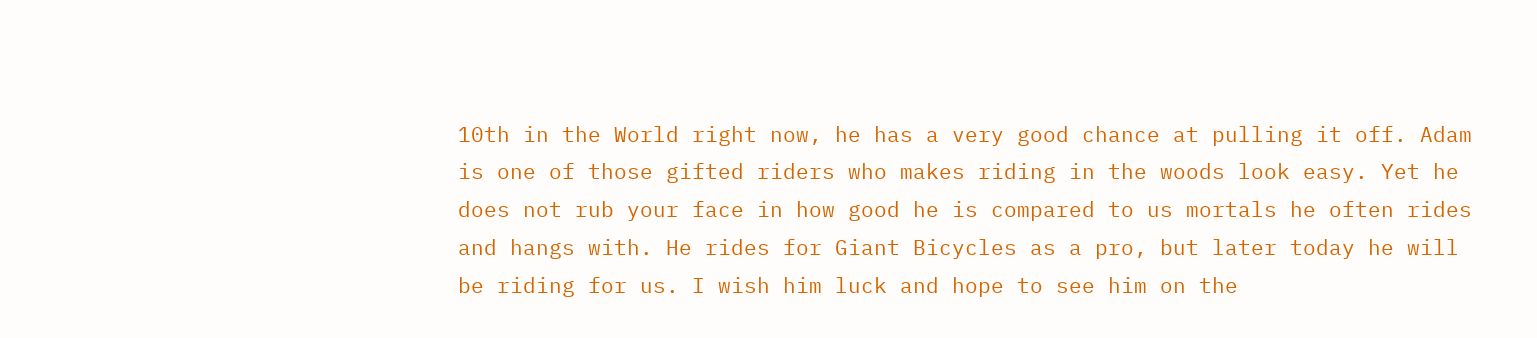10th in the World right now, he has a very good chance at pulling it off. Adam is one of those gifted riders who makes riding in the woods look easy. Yet he does not rub your face in how good he is compared to us mortals he often rides and hangs with. He rides for Giant Bicycles as a pro, but later today he will be riding for us. I wish him luck and hope to see him on the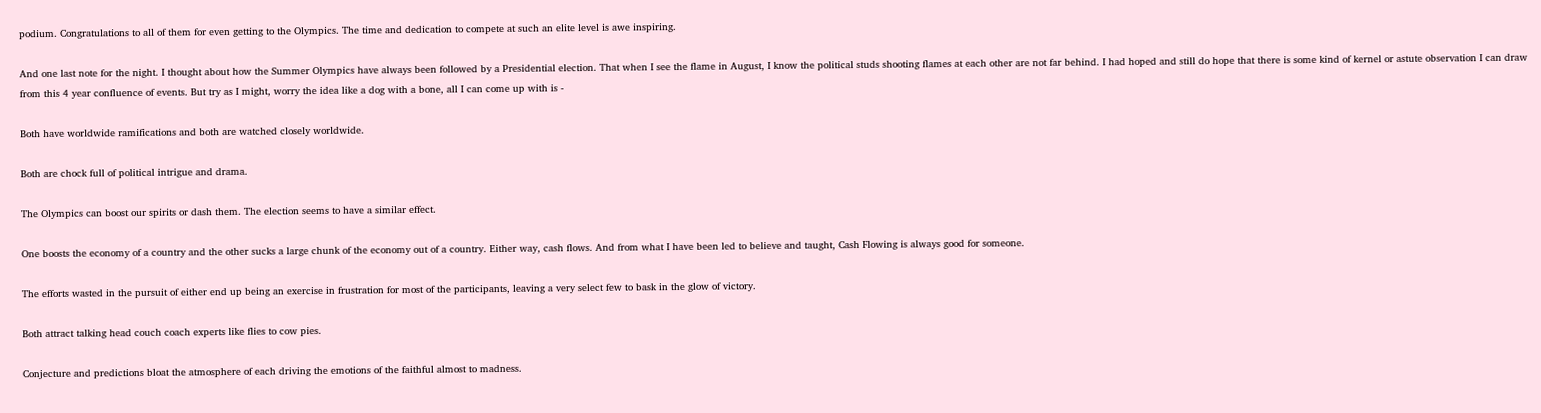podium. Congratulations to all of them for even getting to the Olympics. The time and dedication to compete at such an elite level is awe inspiring.

And one last note for the night. I thought about how the Summer Olympics have always been followed by a Presidential election. That when I see the flame in August, I know the political studs shooting flames at each other are not far behind. I had hoped and still do hope that there is some kind of kernel or astute observation I can draw from this 4 year confluence of events. But try as I might, worry the idea like a dog with a bone, all I can come up with is -

Both have worldwide ramifications and both are watched closely worldwide.

Both are chock full of political intrigue and drama.

The Olympics can boost our spirits or dash them. The election seems to have a similar effect.

One boosts the economy of a country and the other sucks a large chunk of the economy out of a country. Either way, cash flows. And from what I have been led to believe and taught, Cash Flowing is always good for someone.

The efforts wasted in the pursuit of either end up being an exercise in frustration for most of the participants, leaving a very select few to bask in the glow of victory.

Both attract talking head couch coach experts like flies to cow pies.

Conjecture and predictions bloat the atmosphere of each driving the emotions of the faithful almost to madness.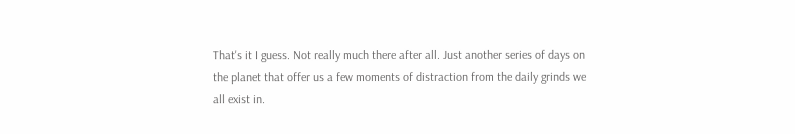That's it I guess. Not really much there after all. Just another series of days on the planet that offer us a few moments of distraction from the daily grinds we all exist in.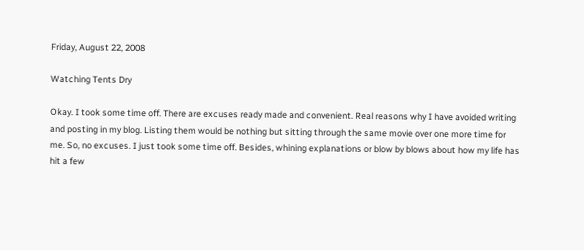Friday, August 22, 2008

Watching Tents Dry

Okay. I took some time off. There are excuses ready made and convenient. Real reasons why I have avoided writing and posting in my blog. Listing them would be nothing but sitting through the same movie over one more time for me. So, no excuses. I just took some time off. Besides, whining explanations or blow by blows about how my life has hit a few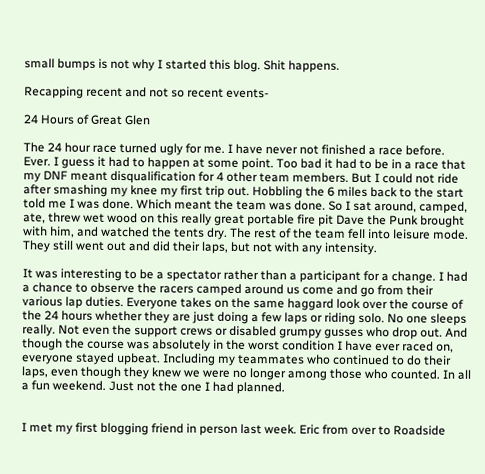small bumps is not why I started this blog. Shit happens.

Recapping recent and not so recent events-

24 Hours of Great Glen

The 24 hour race turned ugly for me. I have never not finished a race before. Ever. I guess it had to happen at some point. Too bad it had to be in a race that my DNF meant disqualification for 4 other team members. But I could not ride after smashing my knee my first trip out. Hobbling the 6 miles back to the start told me I was done. Which meant the team was done. So I sat around, camped, ate, threw wet wood on this really great portable fire pit Dave the Punk brought with him, and watched the tents dry. The rest of the team fell into leisure mode. They still went out and did their laps, but not with any intensity.

It was interesting to be a spectator rather than a participant for a change. I had a chance to observe the racers camped around us come and go from their various lap duties. Everyone takes on the same haggard look over the course of the 24 hours whether they are just doing a few laps or riding solo. No one sleeps really. Not even the support crews or disabled grumpy gusses who drop out. And though the course was absolutely in the worst condition I have ever raced on, everyone stayed upbeat. Including my teammates who continued to do their laps, even though they knew we were no longer among those who counted. In all a fun weekend. Just not the one I had planned.


I met my first blogging friend in person last week. Eric from over to Roadside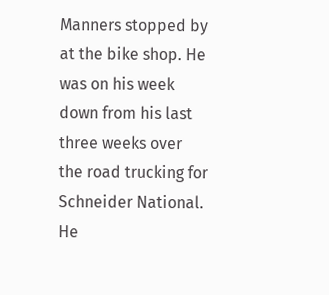Manners stopped by at the bike shop. He was on his week down from his last three weeks over the road trucking for Schneider National. He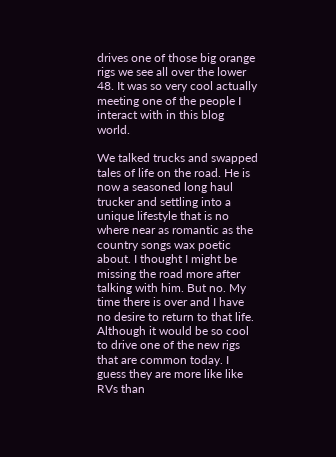drives one of those big orange rigs we see all over the lower 48. It was so very cool actually meeting one of the people I interact with in this blog world.

We talked trucks and swapped tales of life on the road. He is now a seasoned long haul trucker and settling into a unique lifestyle that is no where near as romantic as the country songs wax poetic about. I thought I might be missing the road more after talking with him. But no. My time there is over and I have no desire to return to that life. Although it would be so cool to drive one of the new rigs that are common today. I guess they are more like like RVs than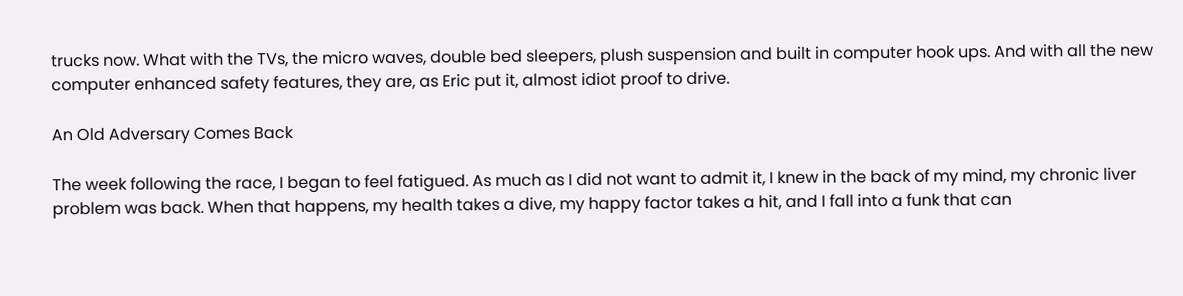trucks now. What with the TVs, the micro waves, double bed sleepers, plush suspension and built in computer hook ups. And with all the new computer enhanced safety features, they are, as Eric put it, almost idiot proof to drive.

An Old Adversary Comes Back

The week following the race, I began to feel fatigued. As much as I did not want to admit it, I knew in the back of my mind, my chronic liver problem was back. When that happens, my health takes a dive, my happy factor takes a hit, and I fall into a funk that can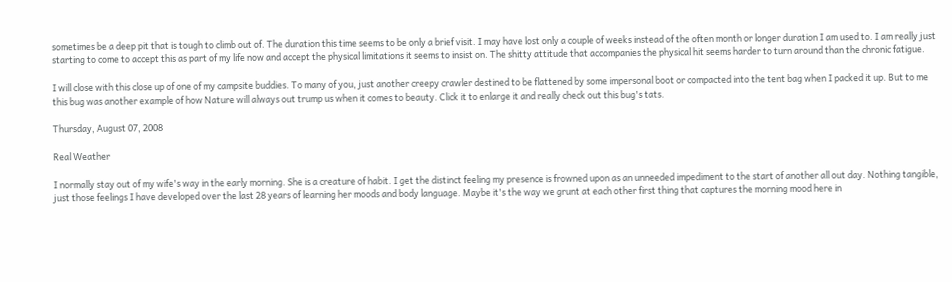sometimes be a deep pit that is tough to climb out of. The duration this time seems to be only a brief visit. I may have lost only a couple of weeks instead of the often month or longer duration I am used to. I am really just starting to come to accept this as part of my life now and accept the physical limitations it seems to insist on. The shitty attitude that accompanies the physical hit seems harder to turn around than the chronic fatigue.

I will close with this close up of one of my campsite buddies. To many of you, just another creepy crawler destined to be flattened by some impersonal boot or compacted into the tent bag when I packed it up. But to me this bug was another example of how Nature will always out trump us when it comes to beauty. Click it to enlarge it and really check out this bug's tats.

Thursday, August 07, 2008

Real Weather

I normally stay out of my wife's way in the early morning. She is a creature of habit. I get the distinct feeling my presence is frowned upon as an unneeded impediment to the start of another all out day. Nothing tangible, just those feelings I have developed over the last 28 years of learning her moods and body language. Maybe it's the way we grunt at each other first thing that captures the morning mood here in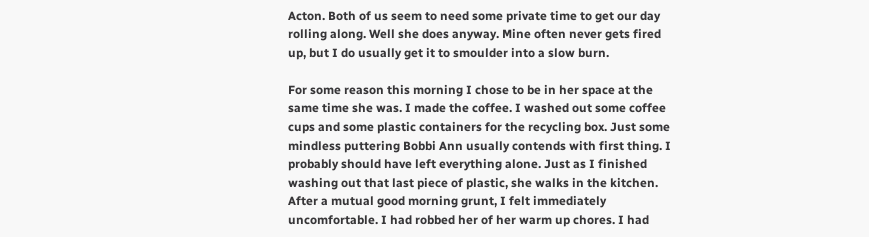Acton. Both of us seem to need some private time to get our day rolling along. Well she does anyway. Mine often never gets fired up, but I do usually get it to smoulder into a slow burn.

For some reason this morning I chose to be in her space at the same time she was. I made the coffee. I washed out some coffee cups and some plastic containers for the recycling box. Just some mindless puttering Bobbi Ann usually contends with first thing. I probably should have left everything alone. Just as I finished washing out that last piece of plastic, she walks in the kitchen. After a mutual good morning grunt, I felt immediately uncomfortable. I had robbed her of her warm up chores. I had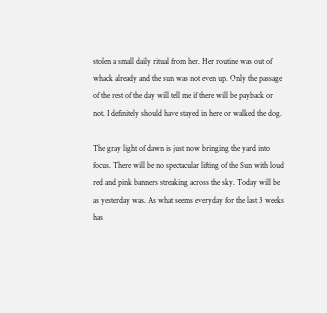stolen a small daily ritual from her. Her routine was out of whack already and the sun was not even up. Only the passage of the rest of the day will tell me if there will be payback or not. I definitely should have stayed in here or walked the dog.

The gray light of dawn is just now bringing the yard into focus. There will be no spectacular lifting of the Sun with loud red and pink banners streaking across the sky. Today will be as yesterday was. As what seems everyday for the last 3 weeks has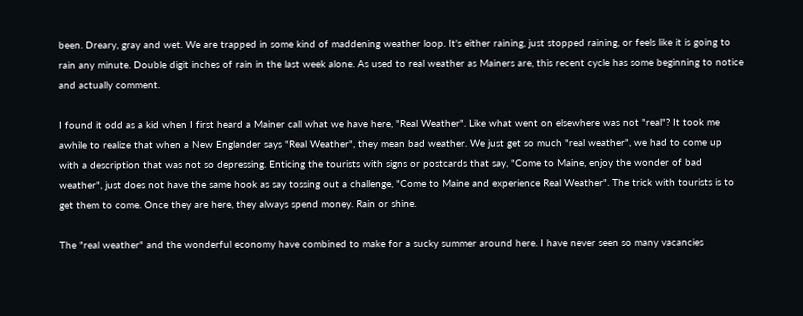been. Dreary, gray and wet. We are trapped in some kind of maddening weather loop. It's either raining, just stopped raining, or feels like it is going to rain any minute. Double digit inches of rain in the last week alone. As used to real weather as Mainers are, this recent cycle has some beginning to notice and actually comment.

I found it odd as a kid when I first heard a Mainer call what we have here, "Real Weather". Like what went on elsewhere was not "real"? It took me awhile to realize that when a New Englander says "Real Weather", they mean bad weather. We just get so much "real weather", we had to come up with a description that was not so depressing. Enticing the tourists with signs or postcards that say, "Come to Maine, enjoy the wonder of bad weather", just does not have the same hook as say tossing out a challenge, "Come to Maine and experience Real Weather". The trick with tourists is to get them to come. Once they are here, they always spend money. Rain or shine.

The "real weather" and the wonderful economy have combined to make for a sucky summer around here. I have never seen so many vacancies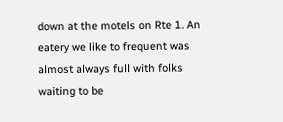down at the motels on Rte 1. An eatery we like to frequent was almost always full with folks waiting to be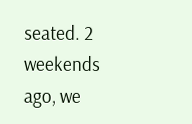seated. 2 weekends ago, we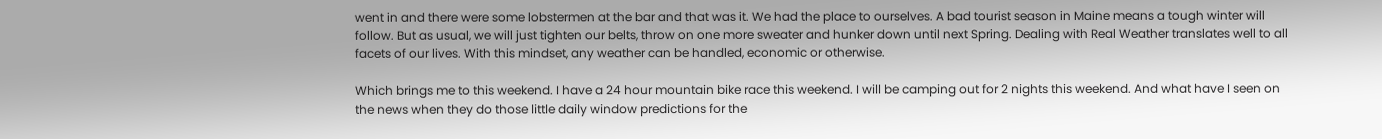went in and there were some lobstermen at the bar and that was it. We had the place to ourselves. A bad tourist season in Maine means a tough winter will follow. But as usual, we will just tighten our belts, throw on one more sweater and hunker down until next Spring. Dealing with Real Weather translates well to all facets of our lives. With this mindset, any weather can be handled, economic or otherwise.

Which brings me to this weekend. I have a 24 hour mountain bike race this weekend. I will be camping out for 2 nights this weekend. And what have I seen on the news when they do those little daily window predictions for the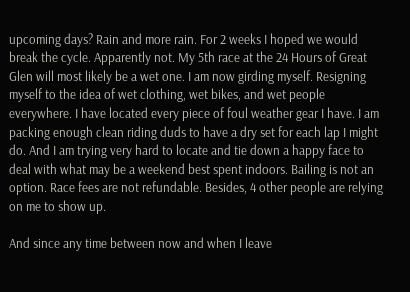upcoming days? Rain and more rain. For 2 weeks I hoped we would break the cycle. Apparently not. My 5th race at the 24 Hours of Great Glen will most likely be a wet one. I am now girding myself. Resigning myself to the idea of wet clothing, wet bikes, and wet people everywhere. I have located every piece of foul weather gear I have. I am packing enough clean riding duds to have a dry set for each lap I might do. And I am trying very hard to locate and tie down a happy face to deal with what may be a weekend best spent indoors. Bailing is not an option. Race fees are not refundable. Besides, 4 other people are relying on me to show up.

And since any time between now and when I leave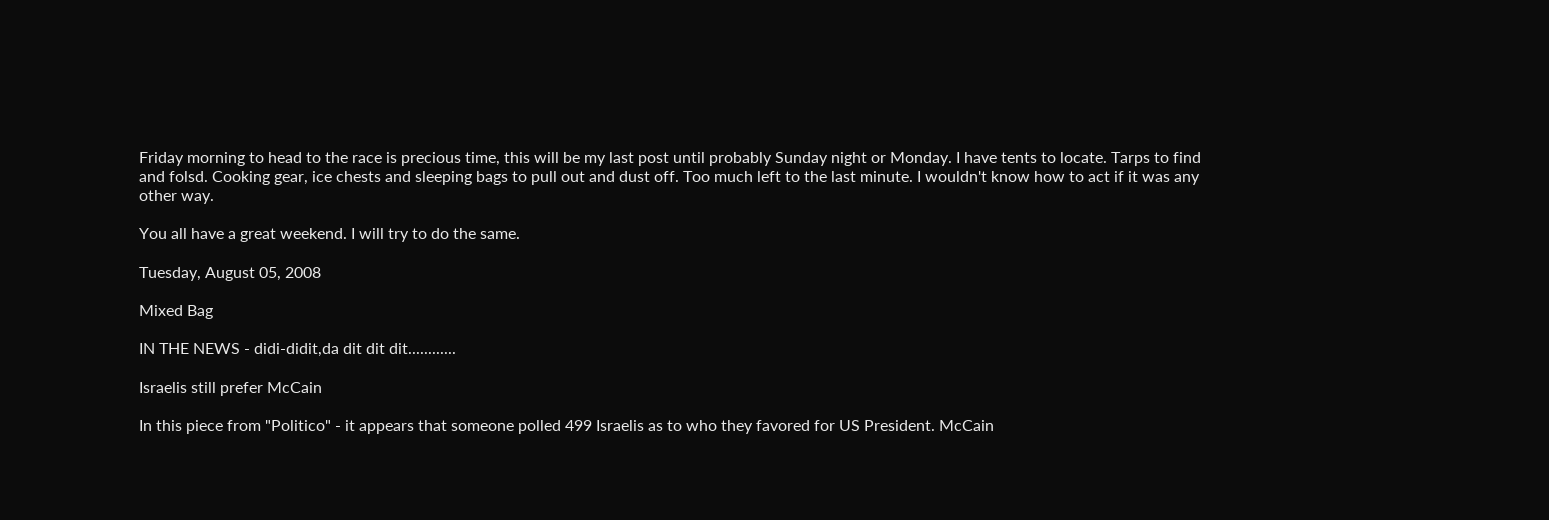Friday morning to head to the race is precious time, this will be my last post until probably Sunday night or Monday. I have tents to locate. Tarps to find and folsd. Cooking gear, ice chests and sleeping bags to pull out and dust off. Too much left to the last minute. I wouldn't know how to act if it was any other way.

You all have a great weekend. I will try to do the same.

Tuesday, August 05, 2008

Mixed Bag

IN THE NEWS - didi-didit,da dit dit dit............

Israelis still prefer McCain

In this piece from "Politico" - it appears that someone polled 499 Israelis as to who they favored for US President. McCain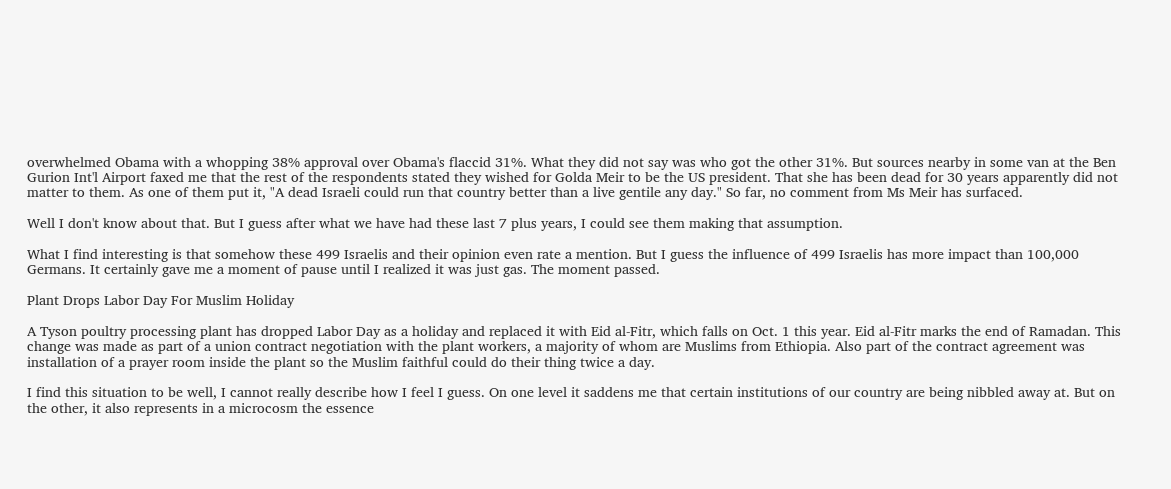overwhelmed Obama with a whopping 38% approval over Obama's flaccid 31%. What they did not say was who got the other 31%. But sources nearby in some van at the Ben Gurion Int'l Airport faxed me that the rest of the respondents stated they wished for Golda Meir to be the US president. That she has been dead for 30 years apparently did not matter to them. As one of them put it, "A dead Israeli could run that country better than a live gentile any day." So far, no comment from Ms Meir has surfaced.

Well I don't know about that. But I guess after what we have had these last 7 plus years, I could see them making that assumption.

What I find interesting is that somehow these 499 Israelis and their opinion even rate a mention. But I guess the influence of 499 Israelis has more impact than 100,000 Germans. It certainly gave me a moment of pause until I realized it was just gas. The moment passed.

Plant Drops Labor Day For Muslim Holiday

A Tyson poultry processing plant has dropped Labor Day as a holiday and replaced it with Eid al-Fitr, which falls on Oct. 1 this year. Eid al-Fitr marks the end of Ramadan. This change was made as part of a union contract negotiation with the plant workers, a majority of whom are Muslims from Ethiopia. Also part of the contract agreement was installation of a prayer room inside the plant so the Muslim faithful could do their thing twice a day.

I find this situation to be well, I cannot really describe how I feel I guess. On one level it saddens me that certain institutions of our country are being nibbled away at. But on the other, it also represents in a microcosm the essence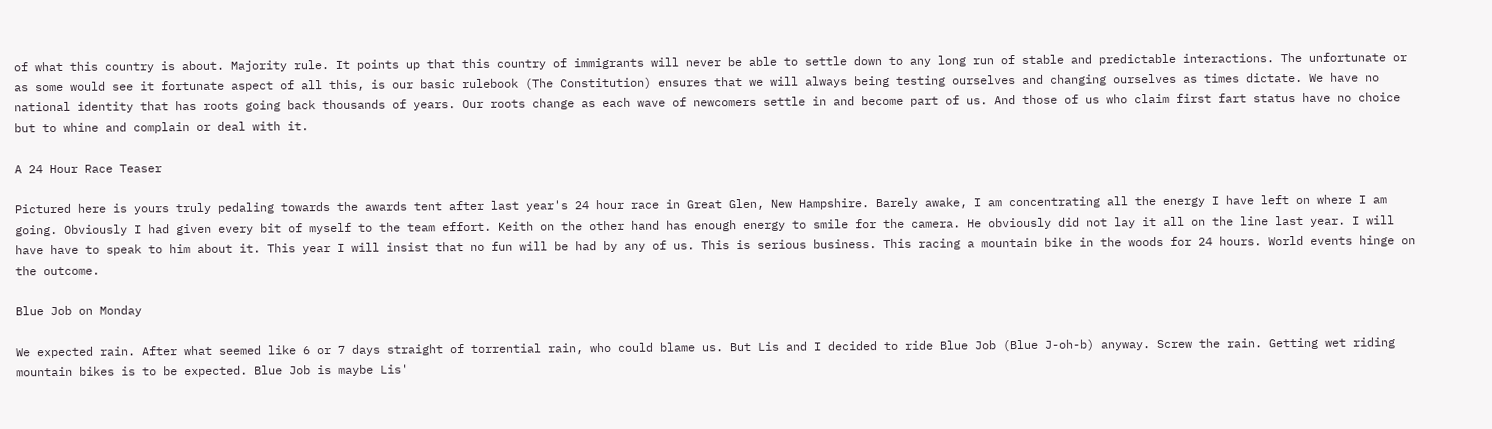of what this country is about. Majority rule. It points up that this country of immigrants will never be able to settle down to any long run of stable and predictable interactions. The unfortunate or as some would see it fortunate aspect of all this, is our basic rulebook (The Constitution) ensures that we will always being testing ourselves and changing ourselves as times dictate. We have no national identity that has roots going back thousands of years. Our roots change as each wave of newcomers settle in and become part of us. And those of us who claim first fart status have no choice but to whine and complain or deal with it.

A 24 Hour Race Teaser

Pictured here is yours truly pedaling towards the awards tent after last year's 24 hour race in Great Glen, New Hampshire. Barely awake, I am concentrating all the energy I have left on where I am going. Obviously I had given every bit of myself to the team effort. Keith on the other hand has enough energy to smile for the camera. He obviously did not lay it all on the line last year. I will have have to speak to him about it. This year I will insist that no fun will be had by any of us. This is serious business. This racing a mountain bike in the woods for 24 hours. World events hinge on the outcome.

Blue Job on Monday

We expected rain. After what seemed like 6 or 7 days straight of torrential rain, who could blame us. But Lis and I decided to ride Blue Job (Blue J-oh-b) anyway. Screw the rain. Getting wet riding mountain bikes is to be expected. Blue Job is maybe Lis'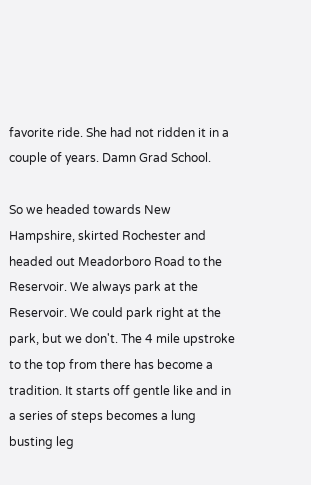favorite ride. She had not ridden it in a couple of years. Damn Grad School.

So we headed towards New Hampshire, skirted Rochester and headed out Meadorboro Road to the Reservoir. We always park at the Reservoir. We could park right at the park, but we don't. The 4 mile upstroke to the top from there has become a tradition. It starts off gentle like and in a series of steps becomes a lung busting leg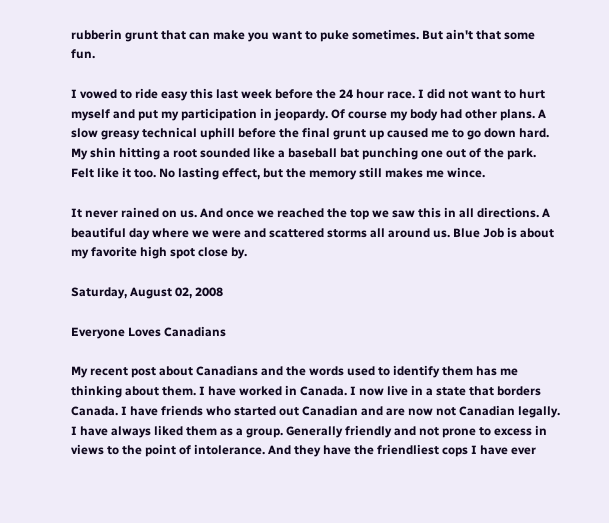rubberin grunt that can make you want to puke sometimes. But ain't that some fun.

I vowed to ride easy this last week before the 24 hour race. I did not want to hurt myself and put my participation in jeopardy. Of course my body had other plans. A slow greasy technical uphill before the final grunt up caused me to go down hard. My shin hitting a root sounded like a baseball bat punching one out of the park. Felt like it too. No lasting effect, but the memory still makes me wince.

It never rained on us. And once we reached the top we saw this in all directions. A beautiful day where we were and scattered storms all around us. Blue Job is about my favorite high spot close by.

Saturday, August 02, 2008

Everyone Loves Canadians

My recent post about Canadians and the words used to identify them has me thinking about them. I have worked in Canada. I now live in a state that borders Canada. I have friends who started out Canadian and are now not Canadian legally. I have always liked them as a group. Generally friendly and not prone to excess in views to the point of intolerance. And they have the friendliest cops I have ever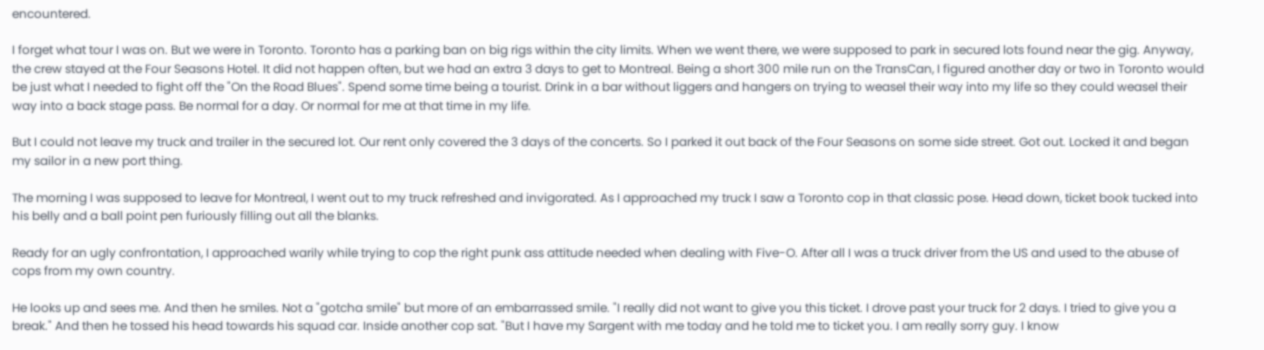encountered.

I forget what tour I was on. But we were in Toronto. Toronto has a parking ban on big rigs within the city limits. When we went there, we were supposed to park in secured lots found near the gig. Anyway, the crew stayed at the Four Seasons Hotel. It did not happen often, but we had an extra 3 days to get to Montreal. Being a short 300 mile run on the TransCan, I figured another day or two in Toronto would be just what I needed to fight off the "On the Road Blues". Spend some time being a tourist. Drink in a bar without liggers and hangers on trying to weasel their way into my life so they could weasel their way into a back stage pass. Be normal for a day. Or normal for me at that time in my life.

But I could not leave my truck and trailer in the secured lot. Our rent only covered the 3 days of the concerts. So I parked it out back of the Four Seasons on some side street. Got out. Locked it and began my sailor in a new port thing.

The morning I was supposed to leave for Montreal, I went out to my truck refreshed and invigorated. As I approached my truck I saw a Toronto cop in that classic pose. Head down, ticket book tucked into his belly and a ball point pen furiously filling out all the blanks.

Ready for an ugly confrontation, I approached warily while trying to cop the right punk ass attitude needed when dealing with Five-O. After all I was a truck driver from the US and used to the abuse of cops from my own country.

He looks up and sees me. And then he smiles. Not a "gotcha smile" but more of an embarrassed smile. "I really did not want to give you this ticket. I drove past your truck for 2 days. I tried to give you a break." And then he tossed his head towards his squad car. Inside another cop sat. "But I have my Sargent with me today and he told me to ticket you. I am really sorry guy. I know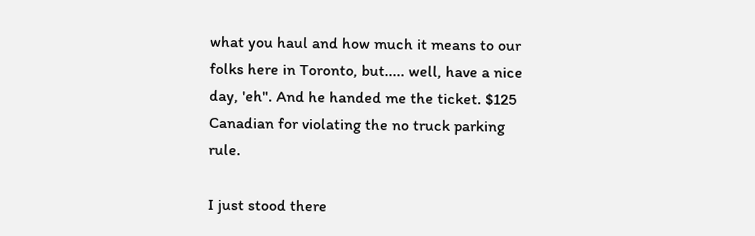what you haul and how much it means to our folks here in Toronto, but..... well, have a nice day, 'eh". And he handed me the ticket. $125 Canadian for violating the no truck parking rule.

I just stood there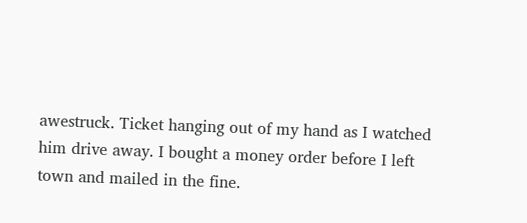awestruck. Ticket hanging out of my hand as I watched him drive away. I bought a money order before I left town and mailed in the fine.